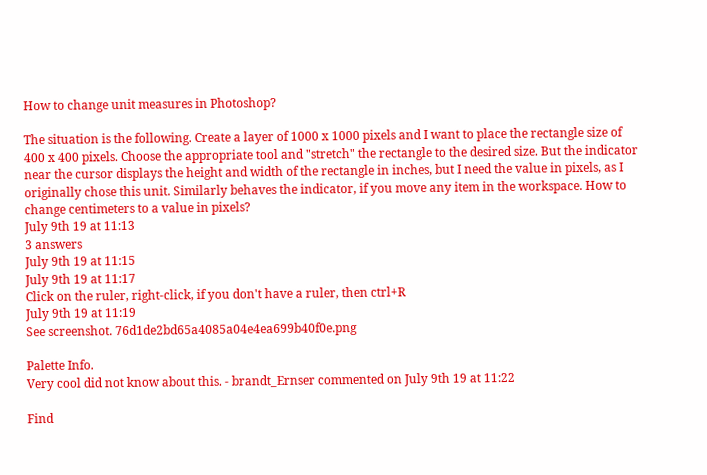How to change unit measures in Photoshop?

The situation is the following. Create a layer of 1000 x 1000 pixels and I want to place the rectangle size of 400 x 400 pixels. Choose the appropriate tool and "stretch" the rectangle to the desired size. But the indicator near the cursor displays the height and width of the rectangle in inches, but I need the value in pixels, as I originally chose this unit. Similarly behaves the indicator, if you move any item in the workspace. How to change centimeters to a value in pixels?
July 9th 19 at 11:13
3 answers
July 9th 19 at 11:15
July 9th 19 at 11:17
Click on the ruler, right-click, if you don't have a ruler, then ctrl+R
July 9th 19 at 11:19
See screenshot. 76d1de2bd65a4085a04e4ea699b40f0e.png

Palette Info.
Very cool did not know about this. - brandt_Ernser commented on July 9th 19 at 11:22

Find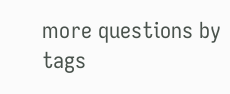more questions by tags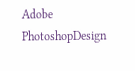Adobe PhotoshopDesign